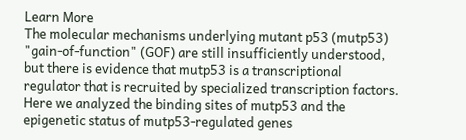Learn More
The molecular mechanisms underlying mutant p53 (mutp53) "gain-of-function" (GOF) are still insufficiently understood, but there is evidence that mutp53 is a transcriptional regulator that is recruited by specialized transcription factors. Here we analyzed the binding sites of mutp53 and the epigenetic status of mutp53-regulated genes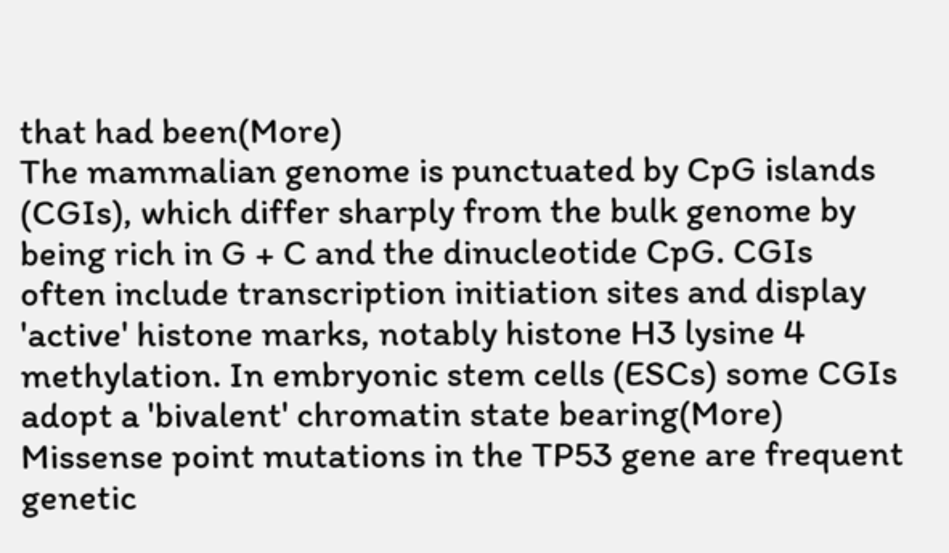that had been(More)
The mammalian genome is punctuated by CpG islands (CGIs), which differ sharply from the bulk genome by being rich in G + C and the dinucleotide CpG. CGIs often include transcription initiation sites and display 'active' histone marks, notably histone H3 lysine 4 methylation. In embryonic stem cells (ESCs) some CGIs adopt a 'bivalent' chromatin state bearing(More)
Missense point mutations in the TP53 gene are frequent genetic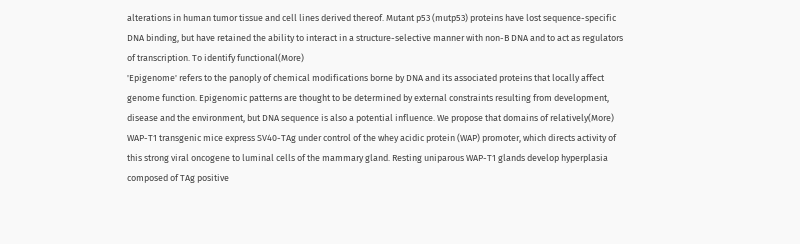alterations in human tumor tissue and cell lines derived thereof. Mutant p53 (mutp53) proteins have lost sequence-specific DNA binding, but have retained the ability to interact in a structure-selective manner with non-B DNA and to act as regulators of transcription. To identify functional(More)
'Epigenome' refers to the panoply of chemical modifications borne by DNA and its associated proteins that locally affect genome function. Epigenomic patterns are thought to be determined by external constraints resulting from development, disease and the environment, but DNA sequence is also a potential influence. We propose that domains of relatively(More)
WAP-T1 transgenic mice express SV40-TAg under control of the whey acidic protein (WAP) promoter, which directs activity of this strong viral oncogene to luminal cells of the mammary gland. Resting uniparous WAP-T1 glands develop hyperplasia composed of TAg positive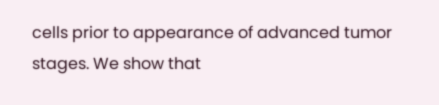cells prior to appearance of advanced tumor stages. We show that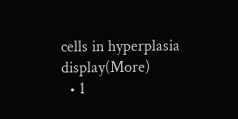cells in hyperplasia display(More)
  • 1